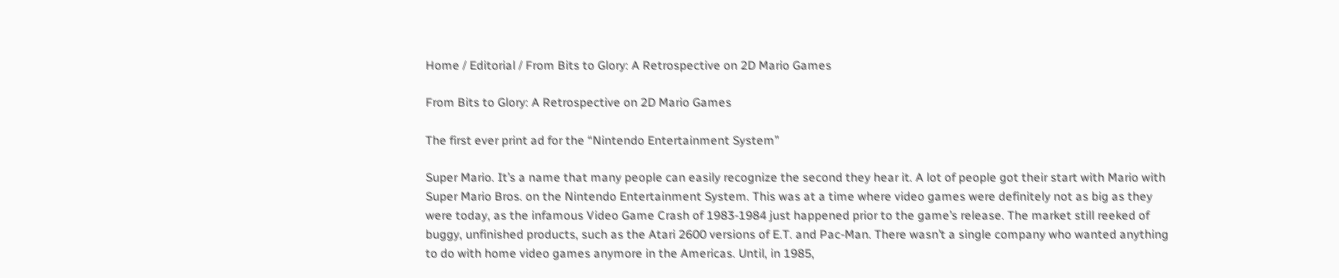Home / Editorial / From Bits to Glory: A Retrospective on 2D Mario Games

From Bits to Glory: A Retrospective on 2D Mario Games

The first ever print ad for the “Nintendo Entertainment System”

Super Mario. It’s a name that many people can easily recognize the second they hear it. A lot of people got their start with Mario with Super Mario Bros. on the Nintendo Entertainment System. This was at a time where video games were definitely not as big as they were today, as the infamous Video Game Crash of 1983-1984 just happened prior to the game’s release. The market still reeked of buggy, unfinished products, such as the Atari 2600 versions of E.T. and Pac-Man. There wasn’t a single company who wanted anything to do with home video games anymore in the Americas. Until, in 1985,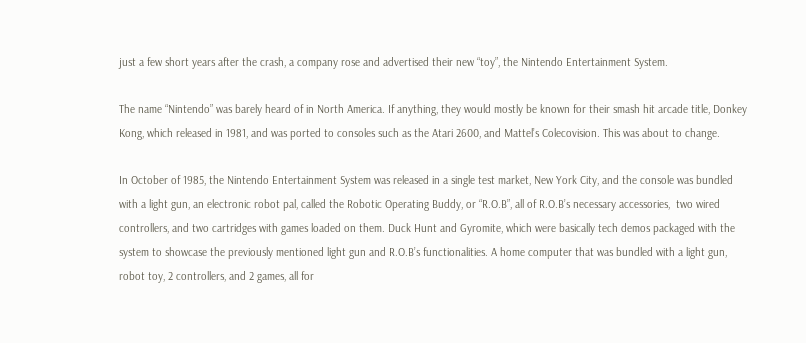just a few short years after the crash, a company rose and advertised their new “toy”, the Nintendo Entertainment System.

The name “Nintendo” was barely heard of in North America. If anything, they would mostly be known for their smash hit arcade title, Donkey Kong, which released in 1981, and was ported to consoles such as the Atari 2600, and Mattel’s Colecovision. This was about to change.

In October of 1985, the Nintendo Entertainment System was released in a single test market, New York City, and the console was bundled with a light gun, an electronic robot pal, called the Robotic Operating Buddy, or “R.O.B”, all of R.O.B’s necessary accessories,  two wired controllers, and two cartridges with games loaded on them. Duck Hunt and Gyromite, which were basically tech demos packaged with the system to showcase the previously mentioned light gun and R.O.B’s functionalities. A home computer that was bundled with a light gun, robot toy, 2 controllers, and 2 games, all for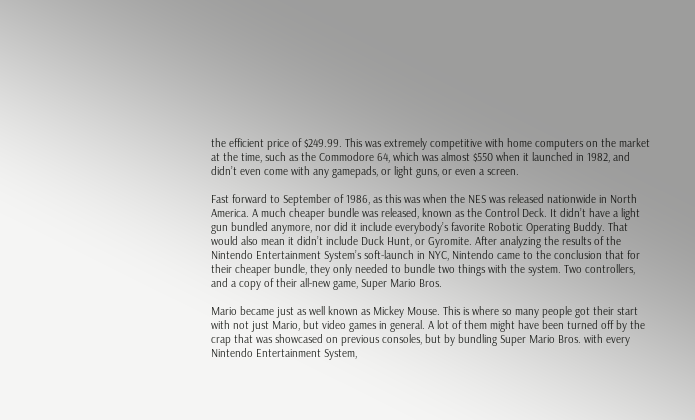the efficient price of $249.99. This was extremely competitive with home computers on the market at the time, such as the Commodore 64, which was almost $550 when it launched in 1982, and didn’t even come with any gamepads, or light guns, or even a screen.

Fast forward to September of 1986, as this was when the NES was released nationwide in North America. A much cheaper bundle was released, known as the Control Deck. It didn’t have a light gun bundled anymore, nor did it include everybody’s favorite Robotic Operating Buddy. That would also mean it didn’t include Duck Hunt, or Gyromite. After analyzing the results of the Nintendo Entertainment System’s soft-launch in NYC, Nintendo came to the conclusion that for their cheaper bundle, they only needed to bundle two things with the system. Two controllers, and a copy of their all-new game, Super Mario Bros.

Mario became just as well known as Mickey Mouse. This is where so many people got their start with not just Mario, but video games in general. A lot of them might have been turned off by the crap that was showcased on previous consoles, but by bundling Super Mario Bros. with every Nintendo Entertainment System,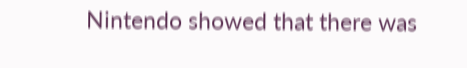Nintendo showed that there was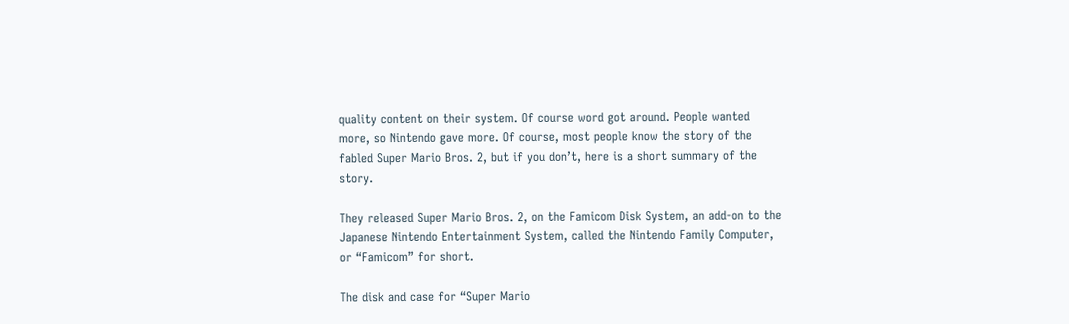quality content on their system. Of course word got around. People wanted more, so Nintendo gave more. Of course, most people know the story of the fabled Super Mario Bros. 2, but if you don’t, here is a short summary of the story.

They released Super Mario Bros. 2, on the Famicom Disk System, an add-on to the Japanese Nintendo Entertainment System, called the Nintendo Family Computer, or “Famicom” for short.

The disk and case for “Super Mario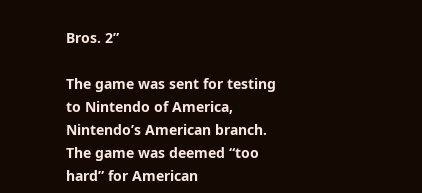Bros. 2”

The game was sent for testing to Nintendo of America, Nintendo’s American branch. The game was deemed “too hard” for American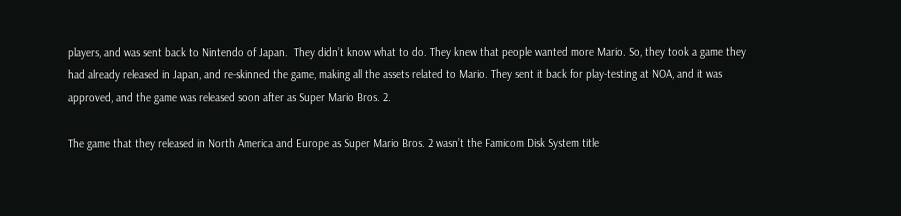players, and was sent back to Nintendo of Japan.  They didn’t know what to do. They knew that people wanted more Mario. So, they took a game they had already released in Japan, and re-skinned the game, making all the assets related to Mario. They sent it back for play-testing at NOA, and it was approved, and the game was released soon after as Super Mario Bros. 2.

The game that they released in North America and Europe as Super Mario Bros. 2 wasn’t the Famicom Disk System title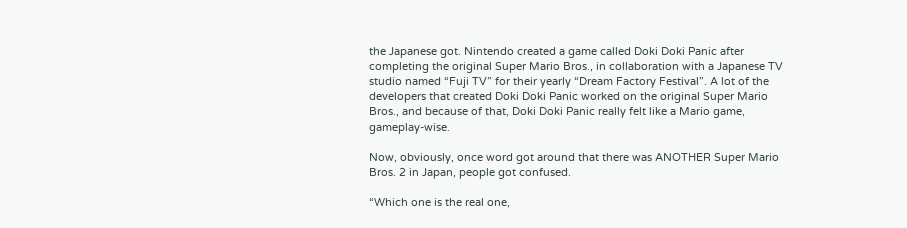the Japanese got. Nintendo created a game called Doki Doki Panic after completing the original Super Mario Bros., in collaboration with a Japanese TV studio named “Fuji TV” for their yearly “Dream Factory Festival”. A lot of the developers that created Doki Doki Panic worked on the original Super Mario Bros., and because of that, Doki Doki Panic really felt like a Mario game, gameplay-wise.

Now, obviously, once word got around that there was ANOTHER Super Mario Bros. 2 in Japan, people got confused.

“Which one is the real one,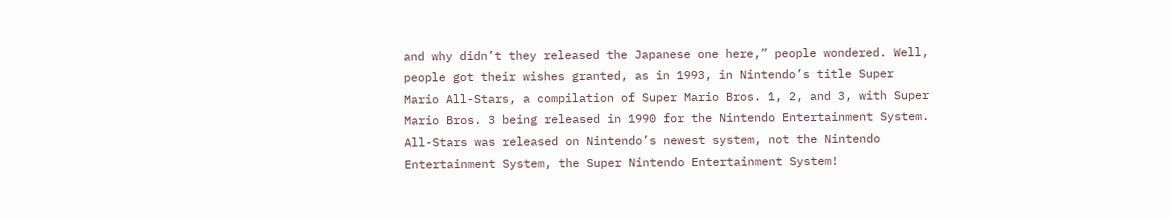and why didn’t they released the Japanese one here,” people wondered. Well, people got their wishes granted, as in 1993, in Nintendo’s title Super Mario All-Stars, a compilation of Super Mario Bros. 1, 2, and 3, with Super Mario Bros. 3 being released in 1990 for the Nintendo Entertainment System. All-Stars was released on Nintendo’s newest system, not the Nintendo Entertainment System, the Super Nintendo Entertainment System!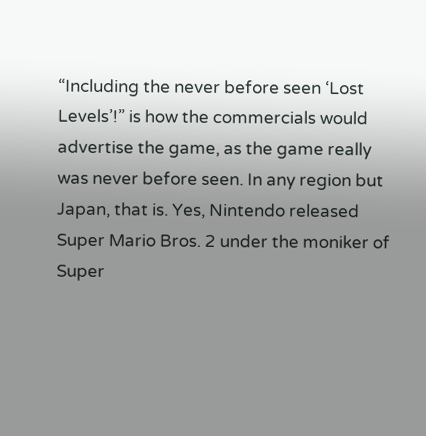“Including the never before seen ‘Lost Levels’!” is how the commercials would advertise the game, as the game really was never before seen. In any region but Japan, that is. Yes, Nintendo released Super Mario Bros. 2 under the moniker of Super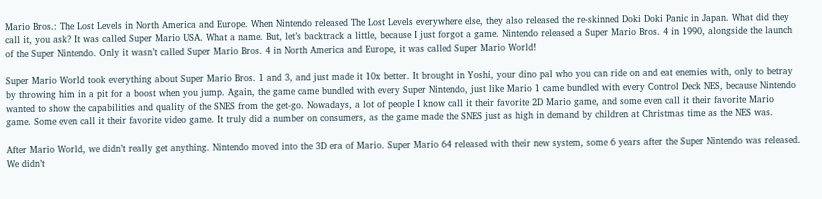Mario Bros.: The Lost Levels in North America and Europe. When Nintendo released The Lost Levels everywhere else, they also released the re-skinned Doki Doki Panic in Japan. What did they call it, you ask? It was called Super Mario USA. What a name. But, let’s backtrack a little, because I just forgot a game. Nintendo released a Super Mario Bros. 4 in 1990, alongside the launch of the Super Nintendo. Only it wasn’t called Super Mario Bros. 4 in North America and Europe, it was called Super Mario World!

Super Mario World took everything about Super Mario Bros. 1 and 3, and just made it 10x better. It brought in Yoshi, your dino pal who you can ride on and eat enemies with, only to betray by throwing him in a pit for a boost when you jump. Again, the game came bundled with every Super Nintendo, just like Mario 1 came bundled with every Control Deck NES, because Nintendo wanted to show the capabilities and quality of the SNES from the get-go. Nowadays, a lot of people I know call it their favorite 2D Mario game, and some even call it their favorite Mario game. Some even call it their favorite video game. It truly did a number on consumers, as the game made the SNES just as high in demand by children at Christmas time as the NES was.

After Mario World, we didn’t really get anything. Nintendo moved into the 3D era of Mario. Super Mario 64 released with their new system, some 6 years after the Super Nintendo was released. We didn’t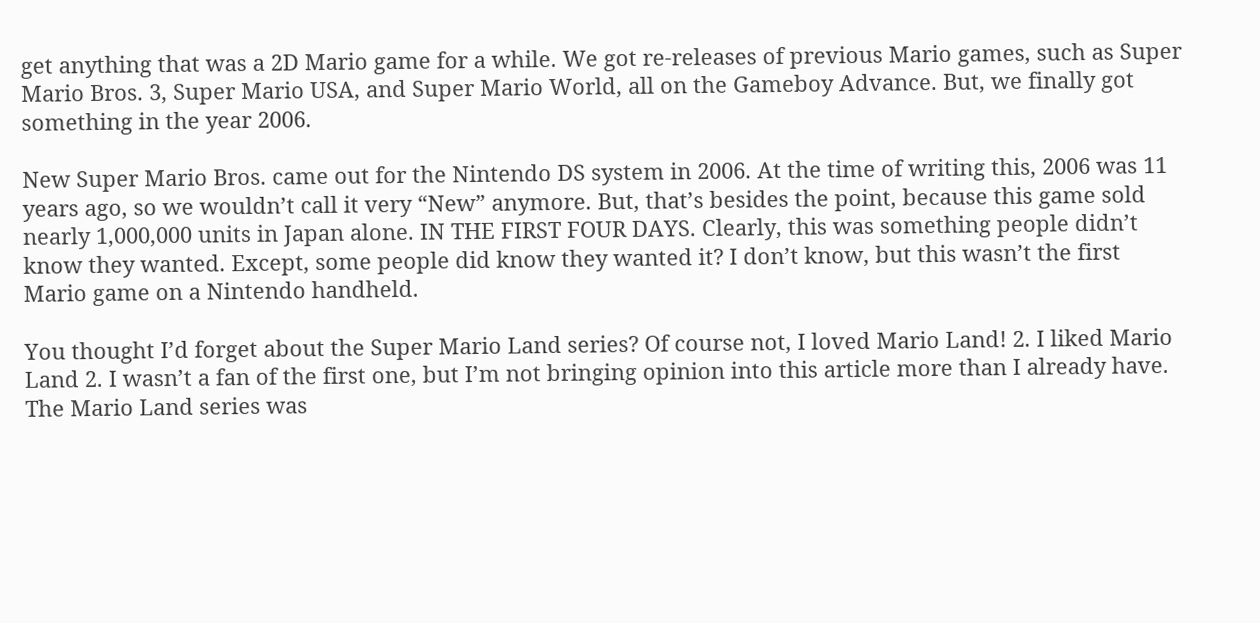get anything that was a 2D Mario game for a while. We got re-releases of previous Mario games, such as Super Mario Bros. 3, Super Mario USA, and Super Mario World, all on the Gameboy Advance. But, we finally got something in the year 2006.

New Super Mario Bros. came out for the Nintendo DS system in 2006. At the time of writing this, 2006 was 11 years ago, so we wouldn’t call it very “New” anymore. But, that’s besides the point, because this game sold nearly 1,000,000 units in Japan alone. IN THE FIRST FOUR DAYS. Clearly, this was something people didn’t know they wanted. Except, some people did know they wanted it? I don’t know, but this wasn’t the first Mario game on a Nintendo handheld.

You thought I’d forget about the Super Mario Land series? Of course not, I loved Mario Land! 2. I liked Mario Land 2. I wasn’t a fan of the first one, but I’m not bringing opinion into this article more than I already have. The Mario Land series was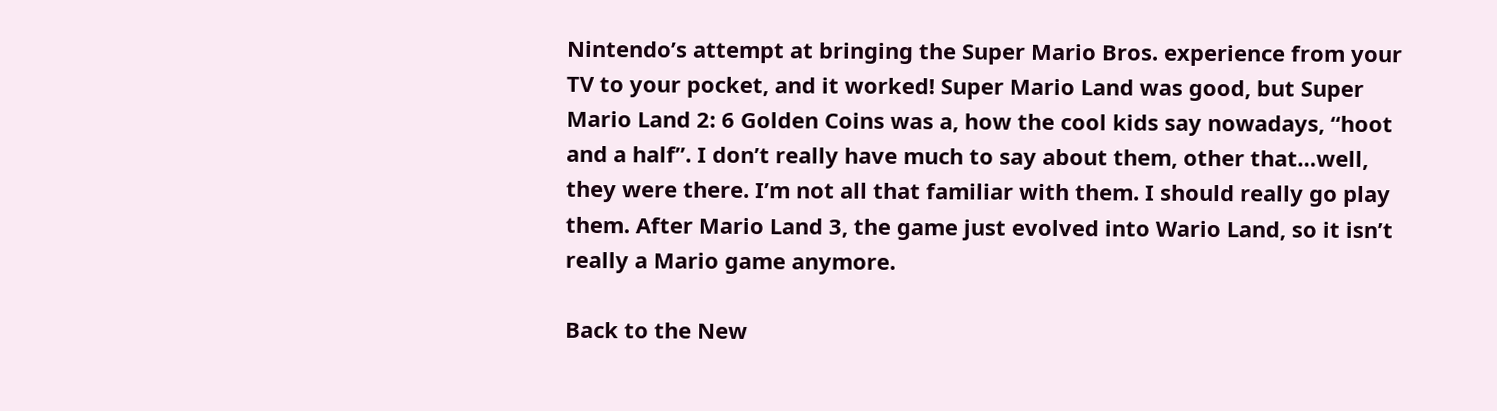Nintendo’s attempt at bringing the Super Mario Bros. experience from your TV to your pocket, and it worked! Super Mario Land was good, but Super Mario Land 2: 6 Golden Coins was a, how the cool kids say nowadays, “hoot and a half”. I don’t really have much to say about them, other that…well, they were there. I’m not all that familiar with them. I should really go play them. After Mario Land 3, the game just evolved into Wario Land, so it isn’t really a Mario game anymore.

Back to the New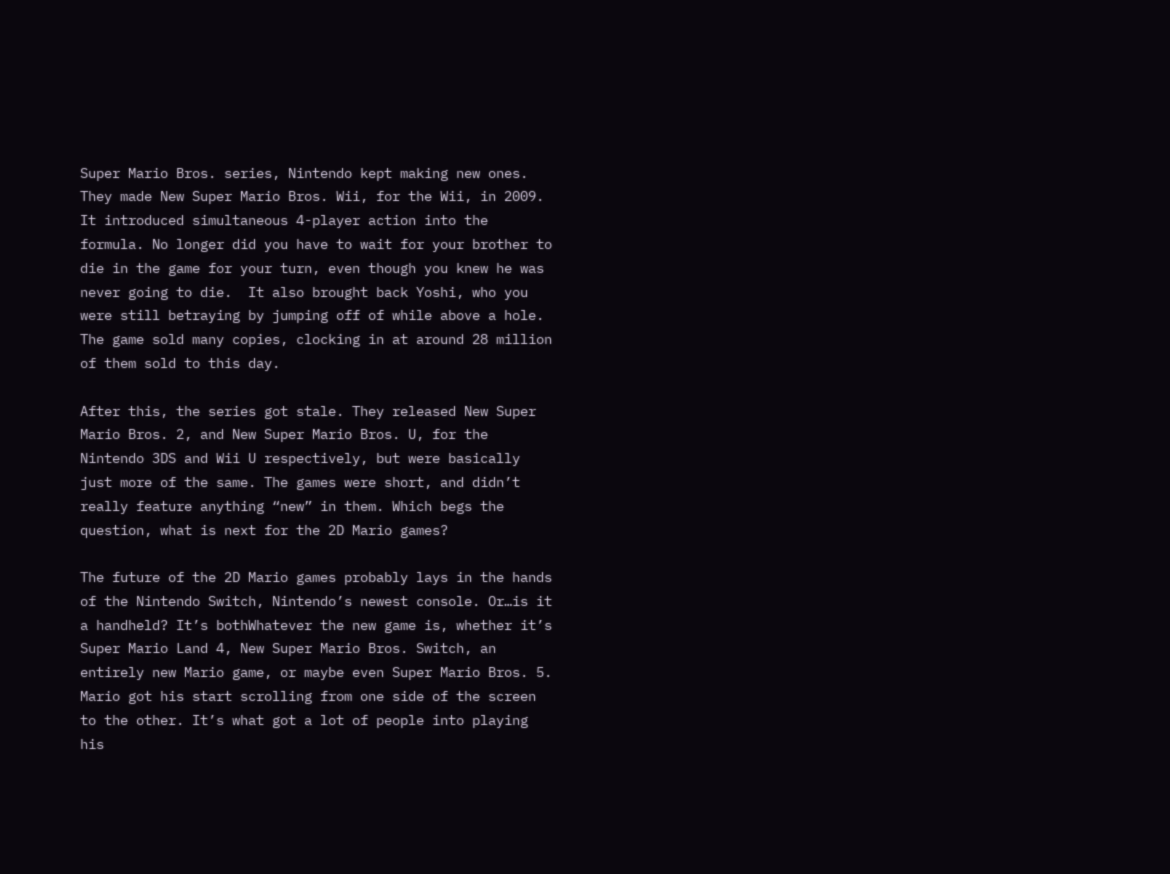Super Mario Bros. series, Nintendo kept making new ones. They made New Super Mario Bros. Wii, for the Wii, in 2009. It introduced simultaneous 4-player action into the formula. No longer did you have to wait for your brother to die in the game for your turn, even though you knew he was never going to die.  It also brought back Yoshi, who you were still betraying by jumping off of while above a hole. The game sold many copies, clocking in at around 28 million of them sold to this day.

After this, the series got stale. They released New Super Mario Bros. 2, and New Super Mario Bros. U, for the Nintendo 3DS and Wii U respectively, but were basically just more of the same. The games were short, and didn’t really feature anything “new” in them. Which begs the question, what is next for the 2D Mario games?

The future of the 2D Mario games probably lays in the hands of the Nintendo Switch, Nintendo’s newest console. Or…is it a handheld? It’s bothWhatever the new game is, whether it’s Super Mario Land 4, New Super Mario Bros. Switch, an entirely new Mario game, or maybe even Super Mario Bros. 5. Mario got his start scrolling from one side of the screen to the other. It’s what got a lot of people into playing his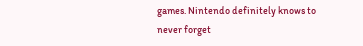games. Nintendo definitely knows to never forget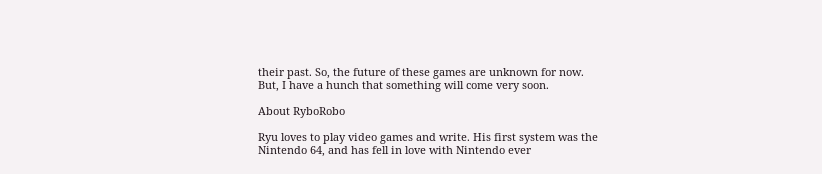their past. So, the future of these games are unknown for now. But, I have a hunch that something will come very soon.

About RyboRobo

Ryu loves to play video games and write. His first system was the Nintendo 64, and has fell in love with Nintendo ever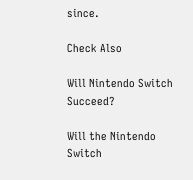since.

Check Also

Will Nintendo Switch Succeed?

Will the Nintendo Switch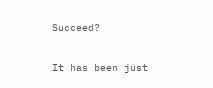Succeed?

It has been just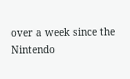over a week since the Nintendo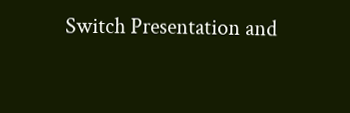Switch Presentation and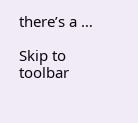there’s a …

Skip to toolbar